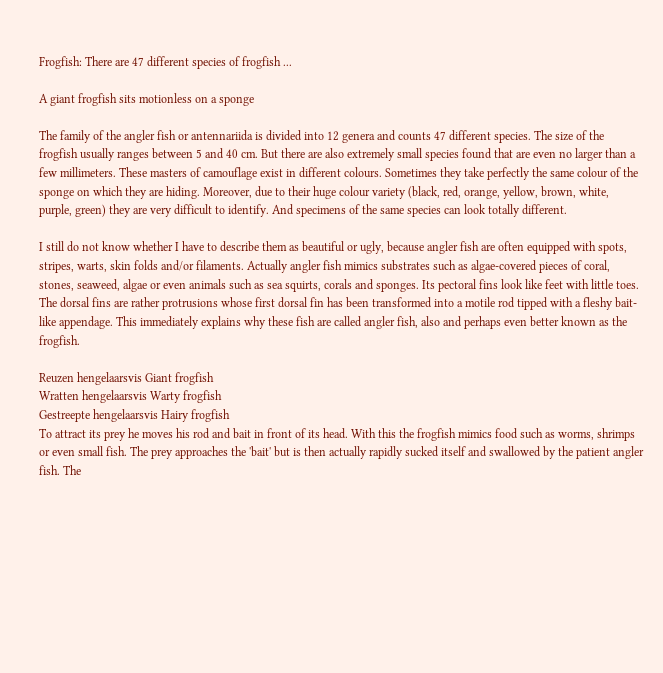Frogfish: There are 47 different species of frogfish ...

A giant frogfish sits motionless on a sponge

The family of the angler fish or antennariida is divided into 12 genera and counts 47 different species. The size of the frogfish usually ranges between 5 and 40 cm. But there are also extremely small species found that are even no larger than a few millimeters. These masters of camouflage exist in different colours. Sometimes they take perfectly the same colour of the sponge on which they are hiding. Moreover, due to their huge colour variety (black, red, orange, yellow, brown, white, purple, green) they are very difficult to identify. And specimens of the same species can look totally different.

I still do not know whether I have to describe them as beautiful or ugly, because angler fish are often equipped with spots, stripes, warts, skin folds and/or filaments. Actually angler fish mimics substrates such as algae-covered pieces of coral, stones, seaweed, algae or even animals such as sea squirts, corals and sponges. Its pectoral fins look like feet with little toes. The dorsal fins are rather protrusions whose first dorsal fin has been transformed into a motile rod tipped with a fleshy bait-like appendage. This immediately explains why these fish are called angler fish, also and perhaps even better known as the frogfish.

Reuzen hengelaarsvis Giant frogfish
Wratten hengelaarsvis Warty frogfish
Gestreepte hengelaarsvis Hairy frogfish
To attract its prey he moves his rod and bait in front of its head. With this the frogfish mimics food such as worms, shrimps or even small fish. The prey approaches the 'bait' but is then actually rapidly sucked itself and swallowed by the patient angler fish. The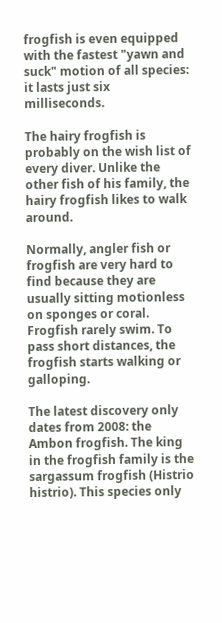frogfish is even equipped with the fastest "yawn and suck" motion of all species: it lasts just six milliseconds.

The hairy frogfish is probably on the wish list of every diver. Unlike the other fish of his family, the hairy frogfish likes to walk around.

Normally, angler fish or frogfish are very hard to find because they are usually sitting motionless on sponges or coral. Frogfish rarely swim. To pass short distances, the frogfish starts walking or galloping.

The latest discovery only dates from 2008: the Ambon frogfish. The king in the frogfish family is the sargassum frogfish (Histrio histrio). This species only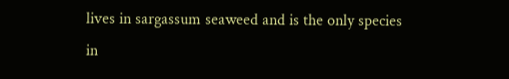lives in sargassum seaweed and is the only species in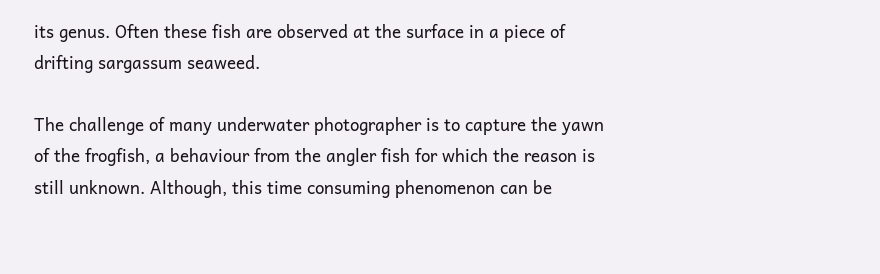its genus. Often these fish are observed at the surface in a piece of drifting sargassum seaweed.

The challenge of many underwater photographer is to capture the yawn of the frogfish, a behaviour from the angler fish for which the reason is still unknown. Although, this time consuming phenomenon can be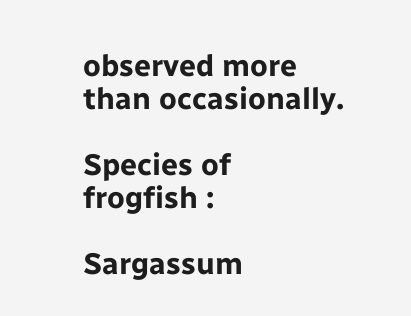observed more than occasionally.

Species of frogfish :

Sargassum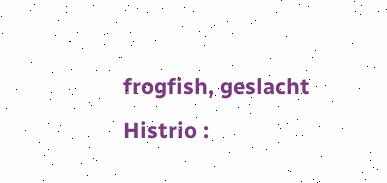frogfish, geslacht Histrio :